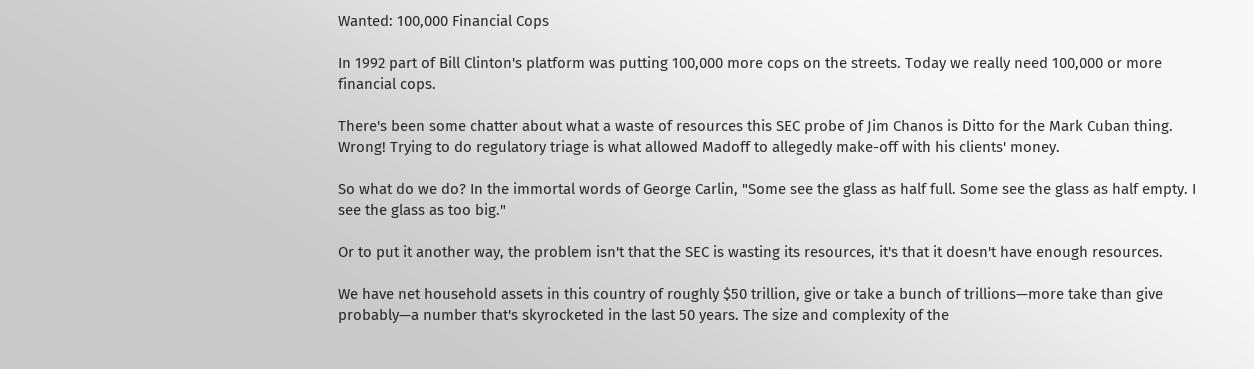Wanted: 100,000 Financial Cops

In 1992 part of Bill Clinton's platform was putting 100,000 more cops on the streets. Today we really need 100,000 or more financial cops.

There's been some chatter about what a waste of resources this SEC probe of Jim Chanos is Ditto for the Mark Cuban thing. Wrong! Trying to do regulatory triage is what allowed Madoff to allegedly make-off with his clients' money.

So what do we do? In the immortal words of George Carlin, "Some see the glass as half full. Some see the glass as half empty. I see the glass as too big."

Or to put it another way, the problem isn't that the SEC is wasting its resources, it's that it doesn't have enough resources.

We have net household assets in this country of roughly $50 trillion, give or take a bunch of trillions—more take than give probably—a number that's skyrocketed in the last 50 years. The size and complexity of the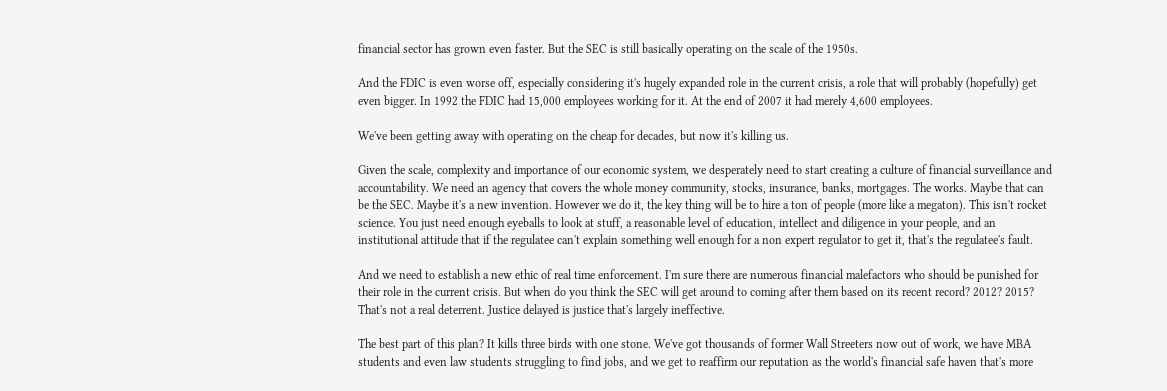financial sector has grown even faster. But the SEC is still basically operating on the scale of the 1950s.

And the FDIC is even worse off, especially considering it's hugely expanded role in the current crisis, a role that will probably (hopefully) get even bigger. In 1992 the FDIC had 15,000 employees working for it. At the end of 2007 it had merely 4,600 employees.

We've been getting away with operating on the cheap for decades, but now it's killing us.

Given the scale, complexity and importance of our economic system, we desperately need to start creating a culture of financial surveillance and accountability. We need an agency that covers the whole money community, stocks, insurance, banks, mortgages. The works. Maybe that can be the SEC. Maybe it's a new invention. However we do it, the key thing will be to hire a ton of people (more like a megaton). This isn't rocket science. You just need enough eyeballs to look at stuff, a reasonable level of education, intellect and diligence in your people, and an institutional attitude that if the regulatee can't explain something well enough for a non expert regulator to get it, that's the regulatee's fault.

And we need to establish a new ethic of real time enforcement. I'm sure there are numerous financial malefactors who should be punished for their role in the current crisis. But when do you think the SEC will get around to coming after them based on its recent record? 2012? 2015? That's not a real deterrent. Justice delayed is justice that's largely ineffective.

The best part of this plan? It kills three birds with one stone. We've got thousands of former Wall Streeters now out of work, we have MBA students and even law students struggling to find jobs, and we get to reaffirm our reputation as the world's financial safe haven that's more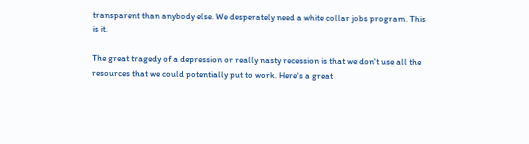transparent than anybody else. We desperately need a white collar jobs program. This is it.

The great tragedy of a depression or really nasty recession is that we don't use all the resources that we could potentially put to work. Here's a great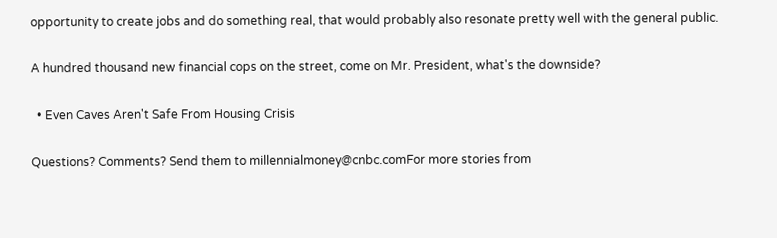opportunity to create jobs and do something real, that would probably also resonate pretty well with the general public.

A hundred thousand new financial cops on the street, come on Mr. President, what's the downside?

  • Even Caves Aren't Safe From Housing Crisis

Questions? Comments? Send them to millennialmoney@cnbc.comFor more stories from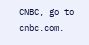CNBC, go to cnbc.com.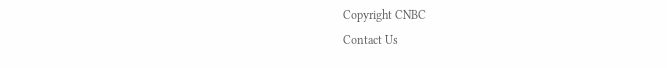Copyright CNBC
Contact Us